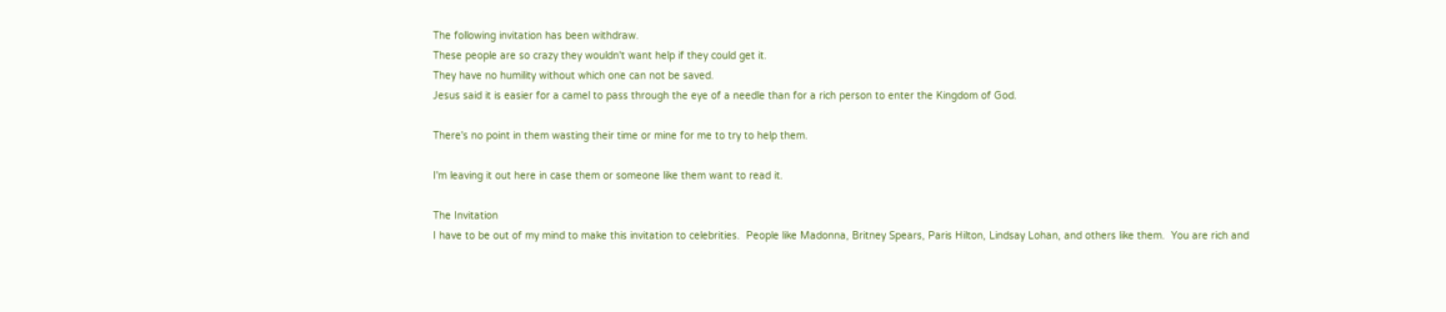The following invitation has been withdraw.
These people are so crazy they wouldn't want help if they could get it.
They have no humility without which one can not be saved.
Jesus said it is easier for a camel to pass through the eye of a needle than for a rich person to enter the Kingdom of God.

There's no point in them wasting their time or mine for me to try to help them.

I'm leaving it out here in case them or someone like them want to read it.

The Invitation
I have to be out of my mind to make this invitation to celebrities.  People like Madonna, Britney Spears, Paris Hilton, Lindsay Lohan, and others like them.  You are rich and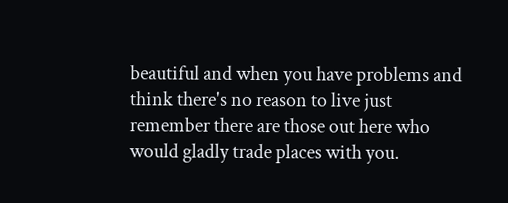beautiful and when you have problems and think there's no reason to live just remember there are those out here who would gladly trade places with you.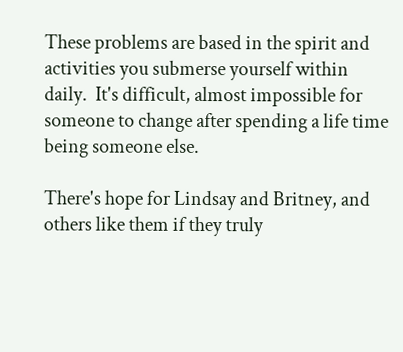These problems are based in the spirit and activities you submerse yourself within daily.  It's difficult, almost impossible for someone to change after spending a life time being someone else.

There's hope for Lindsay and Britney, and others like them if they truly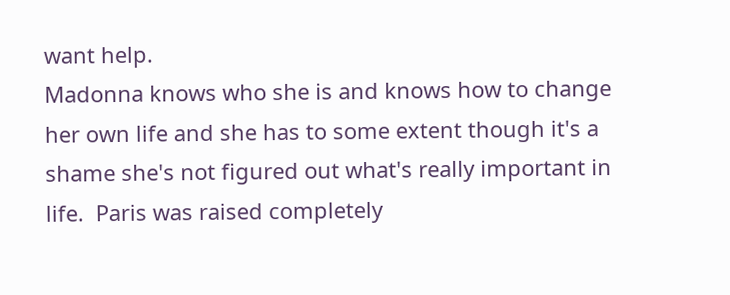want help.
Madonna knows who she is and knows how to change her own life and she has to some extent though it's a shame she's not figured out what's really important in life.  Paris was raised completely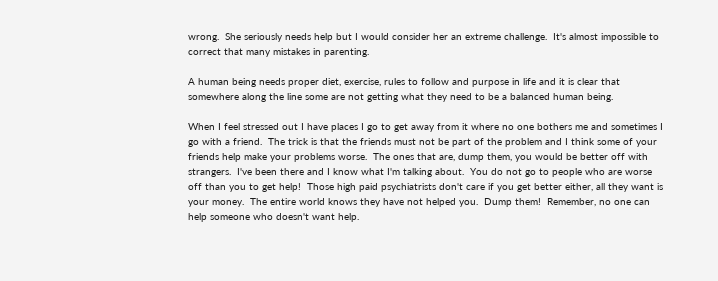wrong.  She seriously needs help but I would consider her an extreme challenge.  It's almost impossible to correct that many mistakes in parenting.

A human being needs proper diet, exercise, rules to follow and purpose in life and it is clear that somewhere along the line some are not getting what they need to be a balanced human being.

When I feel stressed out I have places I go to get away from it where no one bothers me and sometimes I go with a friend.  The trick is that the friends must not be part of the problem and I think some of your friends help make your problems worse.  The ones that are, dump them, you would be better off with strangers.  I've been there and I know what I'm talking about.  You do not go to people who are worse off than you to get help!  Those high paid psychiatrists don't care if you get better either, all they want is your money.  The entire world knows they have not helped you.  Dump them!  Remember, no one can help someone who doesn't want help.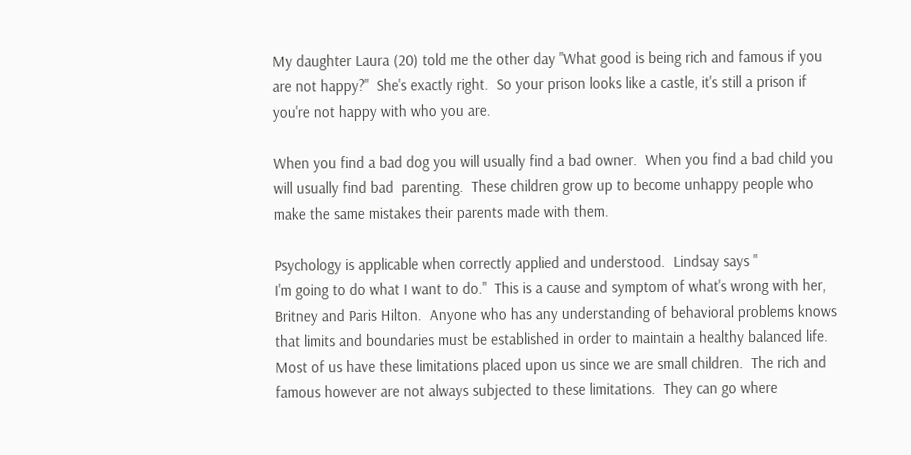My daughter Laura (20) told me the other day "What good is being rich and famous if you are not happy?"  She's exactly right.  So your prison looks like a castle, it's still a prison if you're not happy with who you are.

When you find a bad dog you will usually find a bad owner.  When you find a bad child you will usually find bad  parenting.  These children grow up to become unhappy people who make the same mistakes their parents made with them.

Psychology is applicable when correctly applied and understood.  Lindsay says "
I'm going to do what I want to do."  This is a cause and symptom of what's wrong with her, Britney and Paris Hilton.  Anyone who has any understanding of behavioral problems knows that limits and boundaries must be established in order to maintain a healthy balanced life.  Most of us have these limitations placed upon us since we are small children.  The rich and famous however are not always subjected to these limitations.  They can go where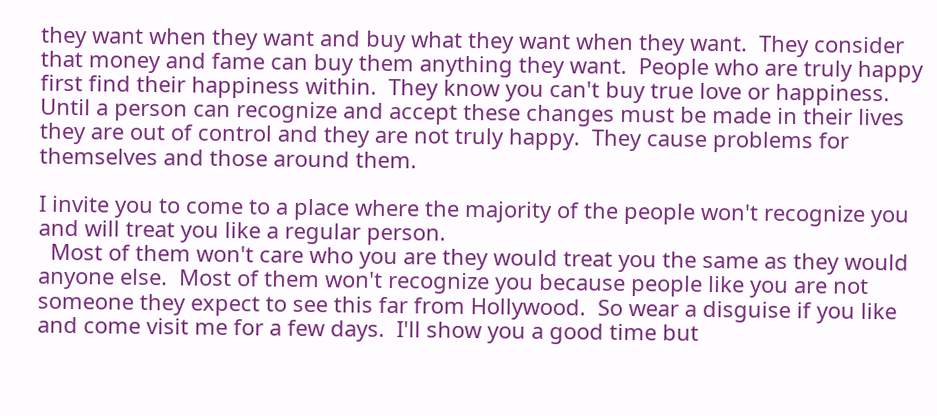they want when they want and buy what they want when they want.  They consider that money and fame can buy them anything they want.  People who are truly happy first find their happiness within.  They know you can't buy true love or happiness.  Until a person can recognize and accept these changes must be made in their lives they are out of control and they are not truly happy.  They cause problems for themselves and those around them.

I invite you to come to a place where the majority of the people won't recognize you and will treat you like a regular person.
  Most of them won't care who you are they would treat you the same as they would anyone else.  Most of them won't recognize you because people like you are not someone they expect to see this far from Hollywood.  So wear a disguise if you like and come visit me for a few days.  I'll show you a good time but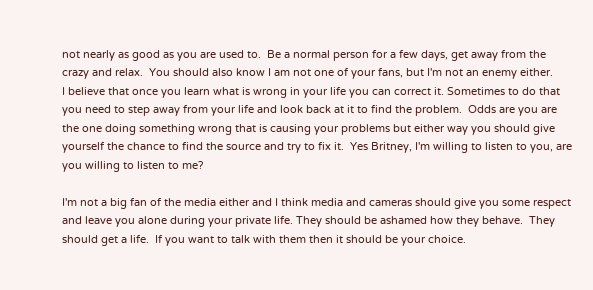not nearly as good as you are used to.  Be a normal person for a few days, get away from the crazy and relax.  You should also know I am not one of your fans, but I'm not an enemy either.
I believe that once you learn what is wrong in your life you can correct it. Sometimes to do that you need to step away from your life and look back at it to find the problem.  Odds are you are the one doing something wrong that is causing your problems but either way you should give yourself the chance to find the source and try to fix it.  Yes Britney, I'm willing to listen to you, are you willing to listen to me?

I'm not a big fan of the media either and I think media and cameras should give you some respect and leave you alone during your private life. They should be ashamed how they behave.  They should get a life.  If you want to talk with them then it should be your choice.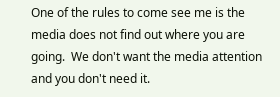One of the rules to come see me is the media does not find out where you are going.  We don't want the media attention and you don't need it.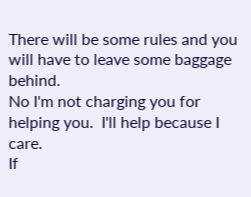There will be some rules and you will have to leave some baggage behind.
No I'm not charging you for helping you.  I'll help because I care.
If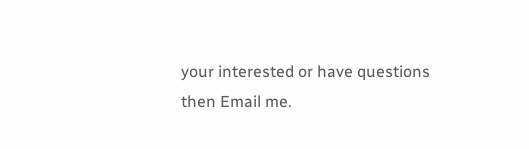your interested or have questions then Email me.